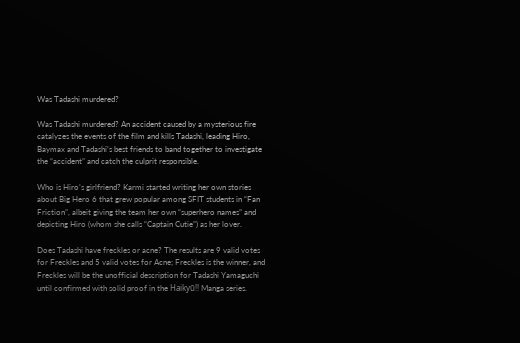Was Tadashi murdered?

Was Tadashi murdered? An accident caused by a mysterious fire catalyzes the events of the film and kills Tadashi, leading Hiro, Baymax and Tadashi’s best friends to band together to investigate the “accident” and catch the culprit responsible.

Who is Hiro’s girlfriend? Karmi started writing her own stories about Big Hero 6 that grew popular among SFIT students in “Fan Friction”, albeit giving the team her own “superhero names” and depicting Hiro (whom she calls “Captain Cutie”) as her lover.

Does Tadashi have freckles or acne? The results are 9 valid votes for Freckles and 5 valid votes for Acne; Freckles is the winner, and Freckles will be the unofficial description for Tadashi Yamaguchi until confirmed with solid proof in the Haikyū!! Manga series.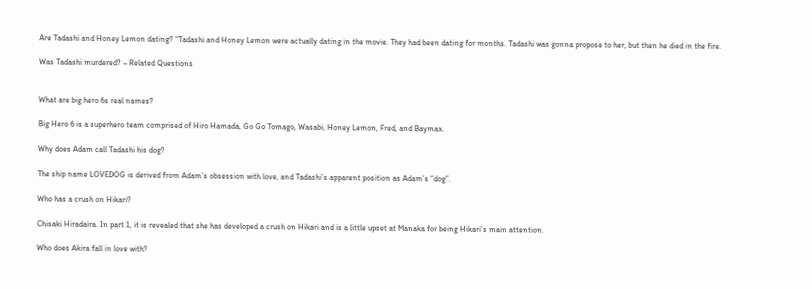Are Tadashi and Honey Lemon dating? “Tadashi and Honey Lemon were actually dating in the movie. They had been dating for months. Tadashi was gonna propose to her, but then he died in the fire.

Was Tadashi murdered? – Related Questions


What are big hero 6s real names?

Big Hero 6 is a superhero team comprised of Hiro Hamada, Go Go Tomago, Wasabi, Honey Lemon, Fred, and Baymax.

Why does Adam call Tadashi his dog?

The ship name LOVEDOG is derived from Adam’s obsession with love, and Tadashi’s apparent position as Adam’s “dog”.

Who has a crush on Hikari?

Chisaki Hiradaira. In part 1, it is revealed that she has developed a crush on Hikari and is a little upset at Manaka for being Hikari’s main attention.

Who does Akira fall in love with?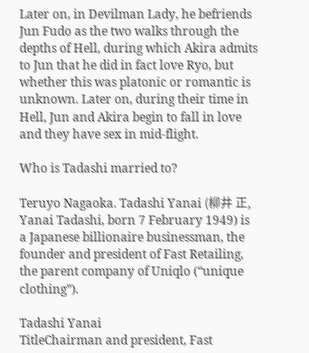Later on, in Devilman Lady, he befriends Jun Fudo as the two walks through the depths of Hell, during which Akira admits to Jun that he did in fact love Ryo, but whether this was platonic or romantic is unknown. Later on, during their time in Hell, Jun and Akira begin to fall in love and they have sex in mid-flight.

Who is Tadashi married to?

Teruyo Nagaoka. Tadashi Yanai (柳井 正, Yanai Tadashi, born 7 February 1949) is a Japanese billionaire businessman, the founder and president of Fast Retailing, the parent company of Uniqlo (“unique clothing”).

Tadashi Yanai
TitleChairman and president, Fast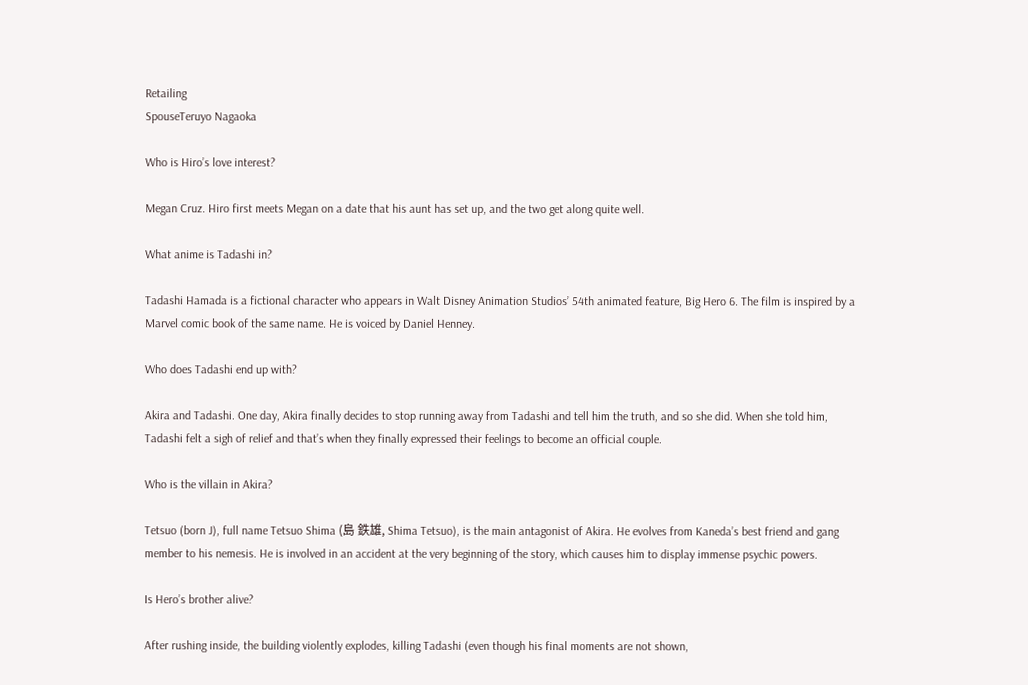Retailing
SpouseTeruyo Nagaoka

Who is Hiro’s love interest?

Megan Cruz. Hiro first meets Megan on a date that his aunt has set up, and the two get along quite well.

What anime is Tadashi in?

Tadashi Hamada is a fictional character who appears in Walt Disney Animation Studios’ 54th animated feature, Big Hero 6. The film is inspired by a Marvel comic book of the same name. He is voiced by Daniel Henney.

Who does Tadashi end up with?

Akira and Tadashi. One day, Akira finally decides to stop running away from Tadashi and tell him the truth, and so she did. When she told him, Tadashi felt a sigh of relief and that’s when they finally expressed their feelings to become an official couple.

Who is the villain in Akira?

Tetsuo (born J), full name Tetsuo Shima (島 鉄雄, Shima Tetsuo), is the main antagonist of Akira. He evolves from Kaneda’s best friend and gang member to his nemesis. He is involved in an accident at the very beginning of the story, which causes him to display immense psychic powers.

Is Hero’s brother alive?

After rushing inside, the building violently explodes, killing Tadashi (even though his final moments are not shown,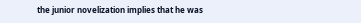the junior novelization implies that he was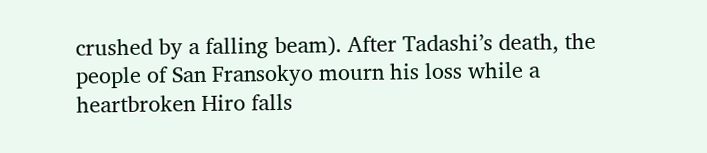crushed by a falling beam). After Tadashi’s death, the people of San Fransokyo mourn his loss while a heartbroken Hiro falls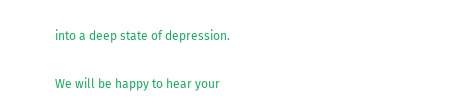into a deep state of depression.

We will be happy to hear your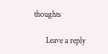thoughts

      Leave a reply